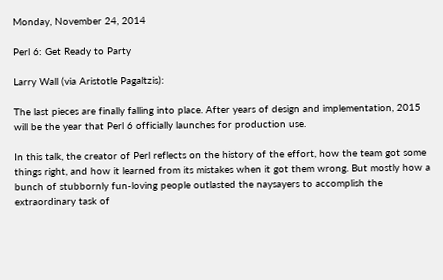Monday, November 24, 2014

Perl 6: Get Ready to Party

Larry Wall (via Aristotle Pagaltzis):

The last pieces are finally falling into place. After years of design and implementation, 2015 will be the year that Perl 6 officially launches for production use.

In this talk, the creator of Perl reflects on the history of the effort, how the team got some things right, and how it learned from its mistakes when it got them wrong. But mostly how a bunch of stubbornly fun-loving people outlasted the naysayers to accomplish the extraordinary task of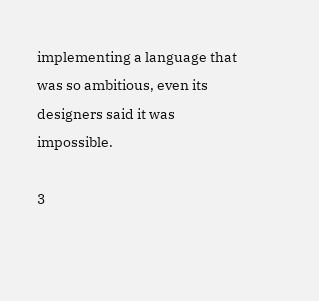implementing a language that was so ambitious, even its designers said it was impossible.

3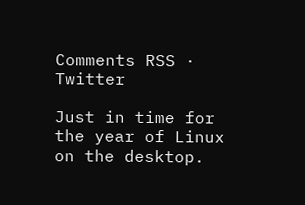Comments RSS · Twitter

Just in time for the year of Linux on the desktop.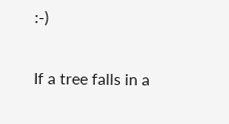:-)

If a tree falls in a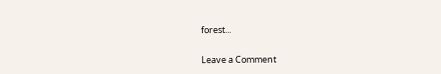forest...

Leave a Comment